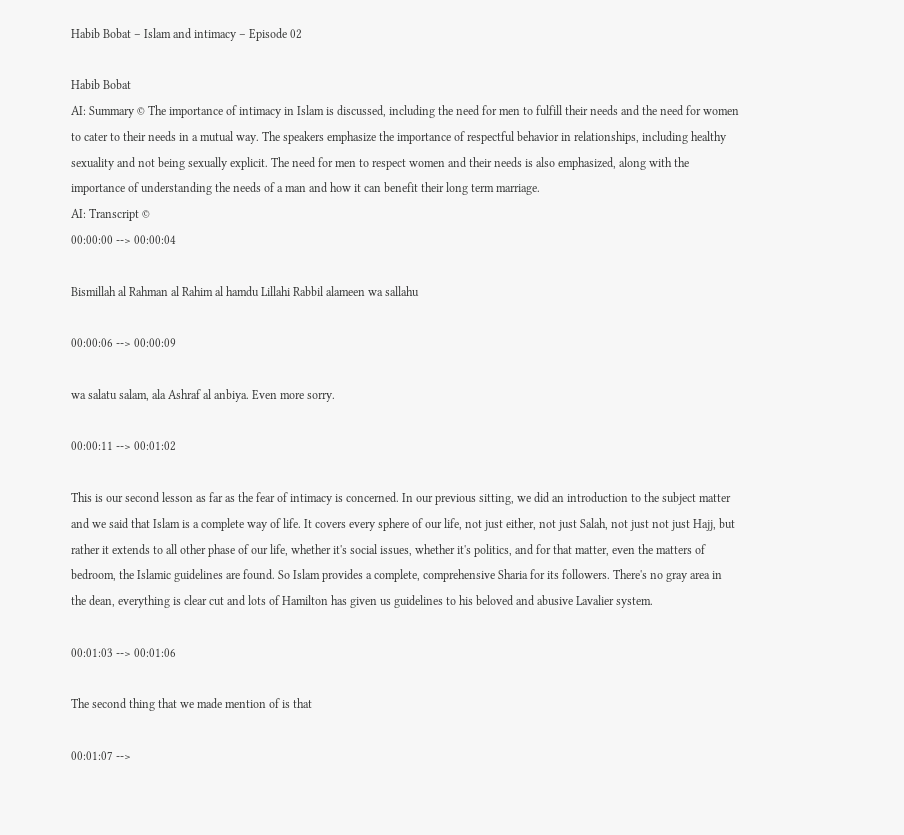Habib Bobat – Islam and intimacy – Episode 02

Habib Bobat
AI: Summary © The importance of intimacy in Islam is discussed, including the need for men to fulfill their needs and the need for women to cater to their needs in a mutual way. The speakers emphasize the importance of respectful behavior in relationships, including healthy sexuality and not being sexually explicit. The need for men to respect women and their needs is also emphasized, along with the importance of understanding the needs of a man and how it can benefit their long term marriage.
AI: Transcript ©
00:00:00 --> 00:00:04

Bismillah al Rahman al Rahim al hamdu Lillahi Rabbil alameen wa sallahu

00:00:06 --> 00:00:09

wa salatu salam, ala Ashraf al anbiya. Even more sorry.

00:00:11 --> 00:01:02

This is our second lesson as far as the fear of intimacy is concerned. In our previous sitting, we did an introduction to the subject matter and we said that Islam is a complete way of life. It covers every sphere of our life, not just either, not just Salah, not just not just Hajj, but rather it extends to all other phase of our life, whether it's social issues, whether it's politics, and for that matter, even the matters of bedroom, the Islamic guidelines are found. So Islam provides a complete, comprehensive Sharia for its followers. There's no gray area in the dean, everything is clear cut and lots of Hamilton has given us guidelines to his beloved and abusive Lavalier system.

00:01:03 --> 00:01:06

The second thing that we made mention of is that

00:01:07 -->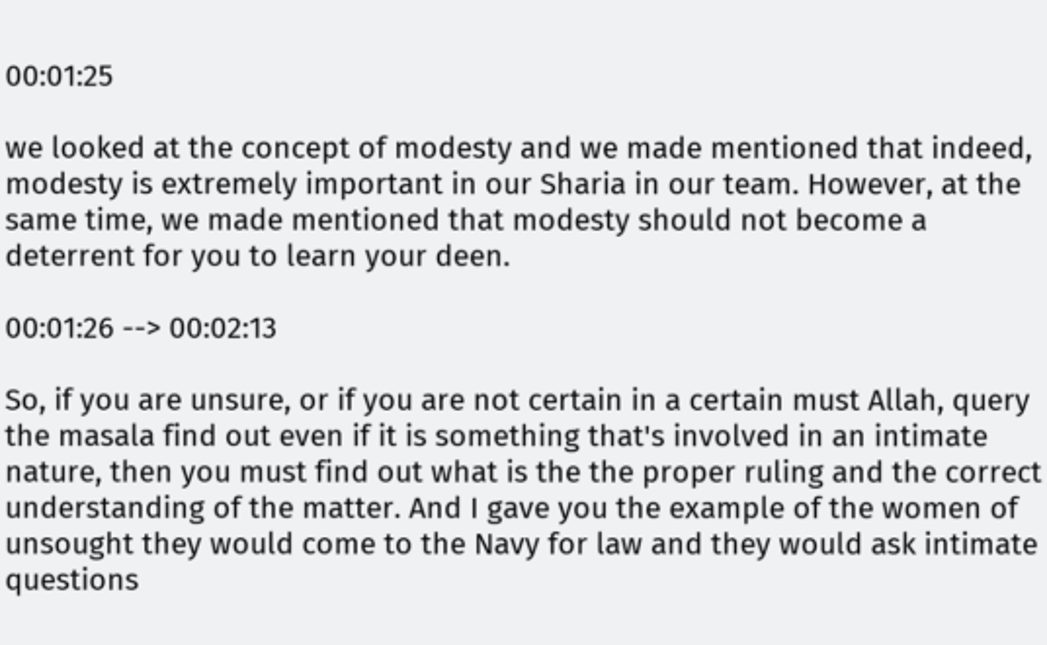00:01:25

we looked at the concept of modesty and we made mentioned that indeed, modesty is extremely important in our Sharia in our team. However, at the same time, we made mentioned that modesty should not become a deterrent for you to learn your deen.

00:01:26 --> 00:02:13

So, if you are unsure, or if you are not certain in a certain must Allah, query the masala find out even if it is something that's involved in an intimate nature, then you must find out what is the the proper ruling and the correct understanding of the matter. And I gave you the example of the women of unsought they would come to the Navy for law and they would ask intimate questions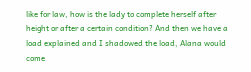like for law, how is the lady to complete herself after height or after a certain condition? And then we have a load explained and I shadowed the load, Alana would come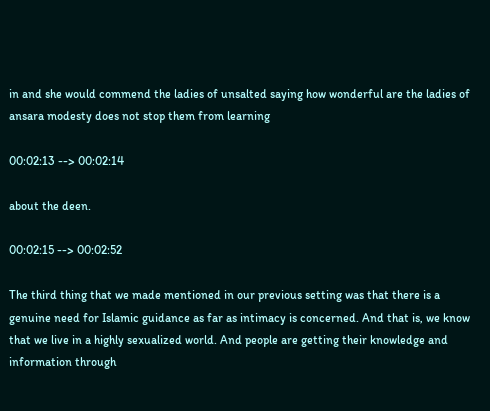in and she would commend the ladies of unsalted saying how wonderful are the ladies of ansara modesty does not stop them from learning

00:02:13 --> 00:02:14

about the deen.

00:02:15 --> 00:02:52

The third thing that we made mentioned in our previous setting was that there is a genuine need for Islamic guidance as far as intimacy is concerned. And that is, we know that we live in a highly sexualized world. And people are getting their knowledge and information through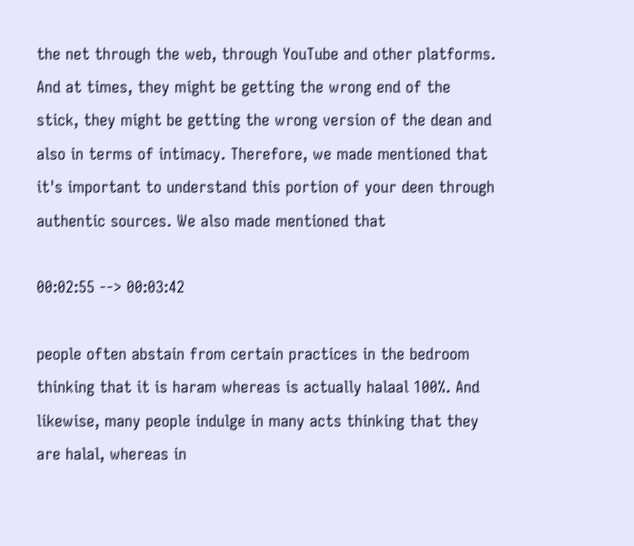the net through the web, through YouTube and other platforms. And at times, they might be getting the wrong end of the stick, they might be getting the wrong version of the dean and also in terms of intimacy. Therefore, we made mentioned that it's important to understand this portion of your deen through authentic sources. We also made mentioned that

00:02:55 --> 00:03:42

people often abstain from certain practices in the bedroom thinking that it is haram whereas is actually halaal 100%. And likewise, many people indulge in many acts thinking that they are halal, whereas in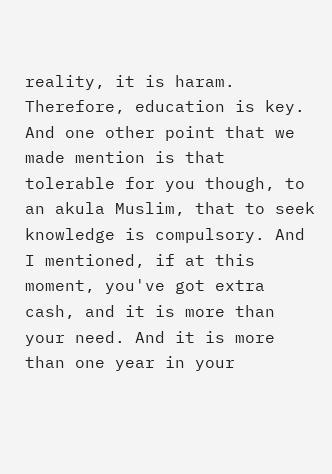reality, it is haram. Therefore, education is key. And one other point that we made mention is that tolerable for you though, to an akula Muslim, that to seek knowledge is compulsory. And I mentioned, if at this moment, you've got extra cash, and it is more than your need. And it is more than one year in your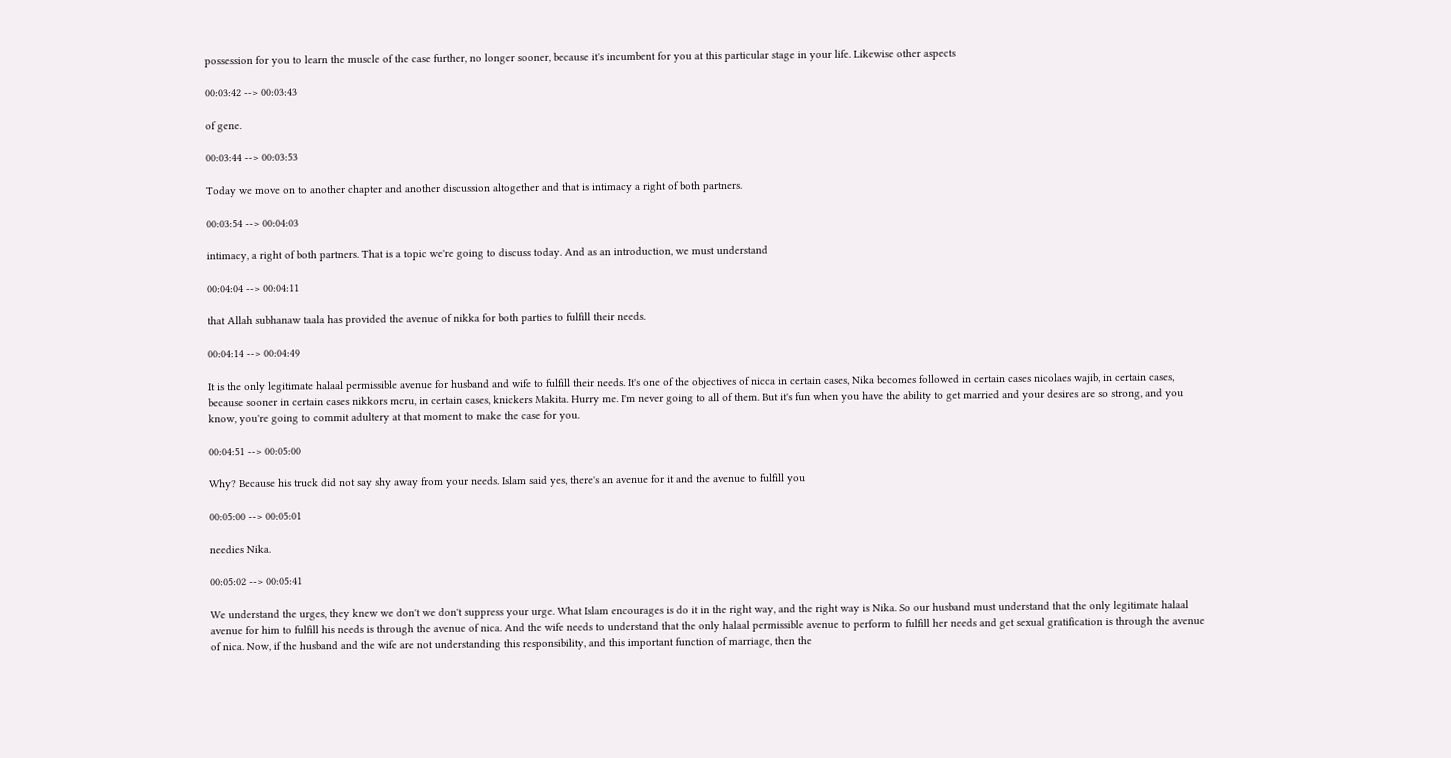possession for you to learn the muscle of the case further, no longer sooner, because it's incumbent for you at this particular stage in your life. Likewise other aspects

00:03:42 --> 00:03:43

of gene.

00:03:44 --> 00:03:53

Today we move on to another chapter and another discussion altogether and that is intimacy a right of both partners.

00:03:54 --> 00:04:03

intimacy, a right of both partners. That is a topic we're going to discuss today. And as an introduction, we must understand

00:04:04 --> 00:04:11

that Allah subhanaw taala has provided the avenue of nikka for both parties to fulfill their needs.

00:04:14 --> 00:04:49

It is the only legitimate halaal permissible avenue for husband and wife to fulfill their needs. It's one of the objectives of nicca in certain cases, Nika becomes followed in certain cases nicolaes wajib, in certain cases, because sooner in certain cases nikkors mcru, in certain cases, knickers Makita. Hurry me. I'm never going to all of them. But it's fun when you have the ability to get married and your desires are so strong, and you know, you're going to commit adultery at that moment to make the case for you.

00:04:51 --> 00:05:00

Why? Because his truck did not say shy away from your needs. Islam said yes, there's an avenue for it and the avenue to fulfill you

00:05:00 --> 00:05:01

needies Nika.

00:05:02 --> 00:05:41

We understand the urges, they knew we don't we don't suppress your urge. What Islam encourages is do it in the right way, and the right way is Nika. So our husband must understand that the only legitimate halaal avenue for him to fulfill his needs is through the avenue of nica. And the wife needs to understand that the only halaal permissible avenue to perform to fulfill her needs and get sexual gratification is through the avenue of nica. Now, if the husband and the wife are not understanding this responsibility, and this important function of marriage, then the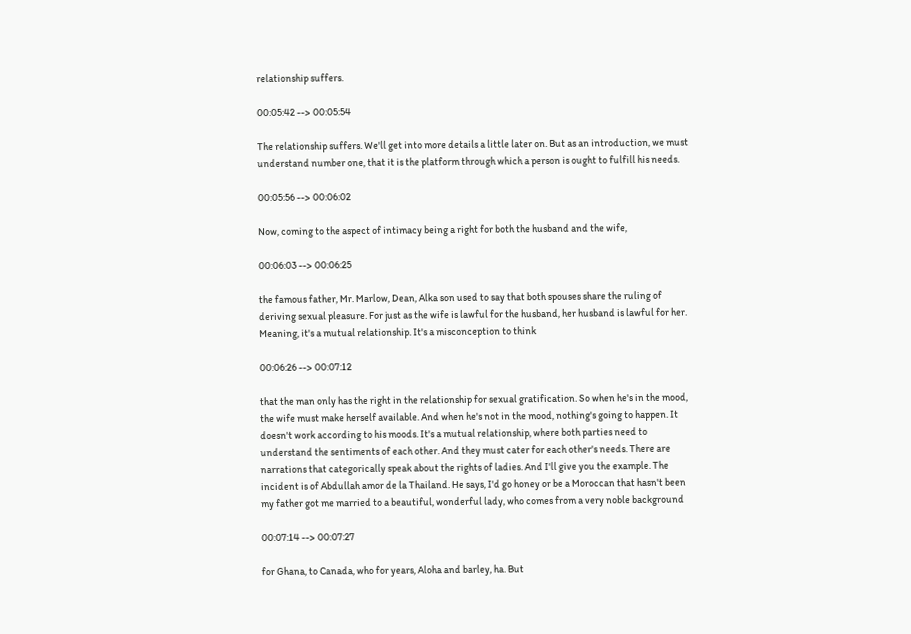relationship suffers.

00:05:42 --> 00:05:54

The relationship suffers. We'll get into more details a little later on. But as an introduction, we must understand number one, that it is the platform through which a person is ought to fulfill his needs.

00:05:56 --> 00:06:02

Now, coming to the aspect of intimacy being a right for both the husband and the wife,

00:06:03 --> 00:06:25

the famous father, Mr. Marlow, Dean, Alka son used to say that both spouses share the ruling of deriving sexual pleasure. For just as the wife is lawful for the husband, her husband is lawful for her. Meaning, it's a mutual relationship. It's a misconception to think

00:06:26 --> 00:07:12

that the man only has the right in the relationship for sexual gratification. So when he's in the mood, the wife must make herself available. And when he's not in the mood, nothing's going to happen. It doesn't work according to his moods. It's a mutual relationship, where both parties need to understand the sentiments of each other. And they must cater for each other's needs. There are narrations that categorically speak about the rights of ladies. And I'll give you the example. The incident is of Abdullah amor de la Thailand. He says, I'd go honey or be a Moroccan that hasn't been my father got me married to a beautiful, wonderful lady, who comes from a very noble background

00:07:14 --> 00:07:27

for Ghana, to Canada, who for years, Aloha and barley, ha. But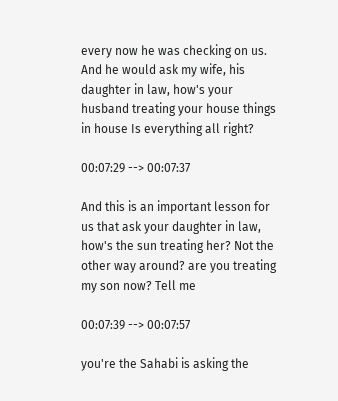every now he was checking on us. And he would ask my wife, his daughter in law, how's your husband treating your house things in house Is everything all right?

00:07:29 --> 00:07:37

And this is an important lesson for us that ask your daughter in law, how's the sun treating her? Not the other way around? are you treating my son now? Tell me

00:07:39 --> 00:07:57

you're the Sahabi is asking the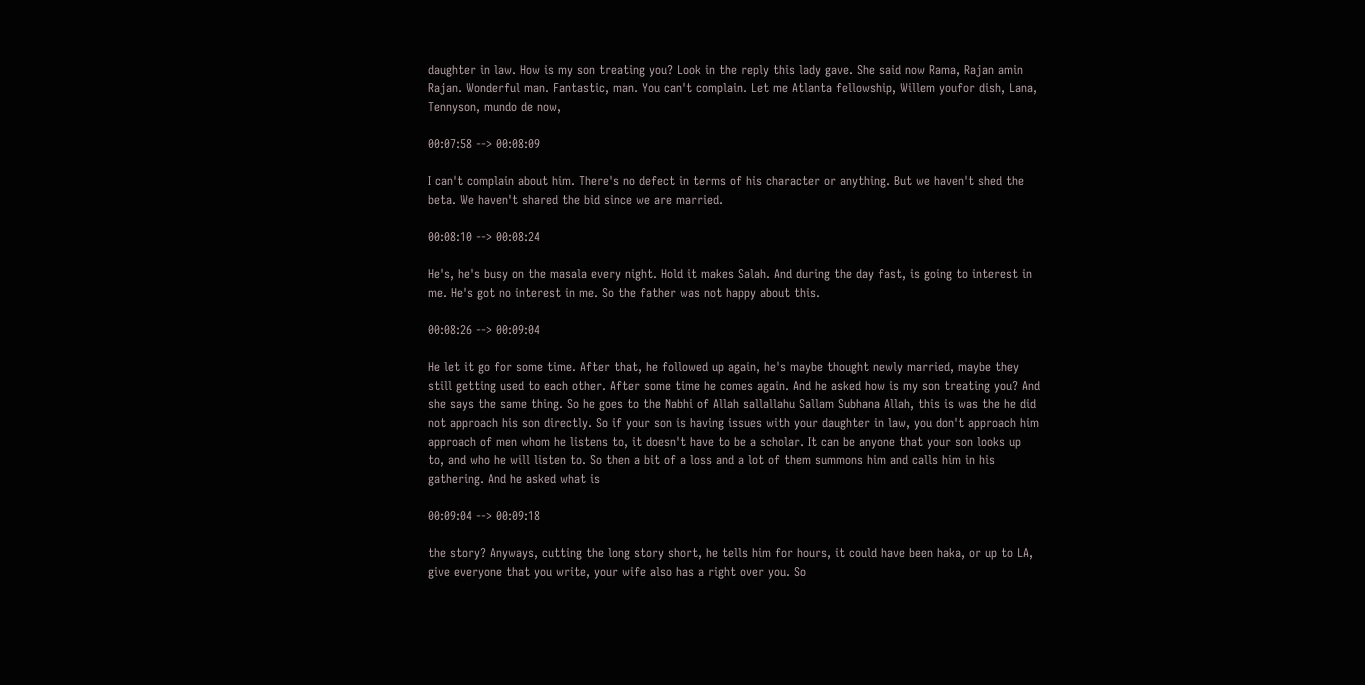daughter in law. How is my son treating you? Look in the reply this lady gave. She said now Rama, Rajan amin Rajan. Wonderful man. Fantastic, man. You can't complain. Let me Atlanta fellowship, Willem youfor dish, Lana, Tennyson, mundo de now,

00:07:58 --> 00:08:09

I can't complain about him. There's no defect in terms of his character or anything. But we haven't shed the beta. We haven't shared the bid since we are married.

00:08:10 --> 00:08:24

He's, he's busy on the masala every night. Hold it makes Salah. And during the day fast, is going to interest in me. He's got no interest in me. So the father was not happy about this.

00:08:26 --> 00:09:04

He let it go for some time. After that, he followed up again, he's maybe thought newly married, maybe they still getting used to each other. After some time he comes again. And he asked how is my son treating you? And she says the same thing. So he goes to the Nabhi of Allah sallallahu Sallam Subhana Allah, this is was the he did not approach his son directly. So if your son is having issues with your daughter in law, you don't approach him approach of men whom he listens to, it doesn't have to be a scholar. It can be anyone that your son looks up to, and who he will listen to. So then a bit of a loss and a lot of them summons him and calls him in his gathering. And he asked what is

00:09:04 --> 00:09:18

the story? Anyways, cutting the long story short, he tells him for hours, it could have been haka, or up to LA, give everyone that you write, your wife also has a right over you. So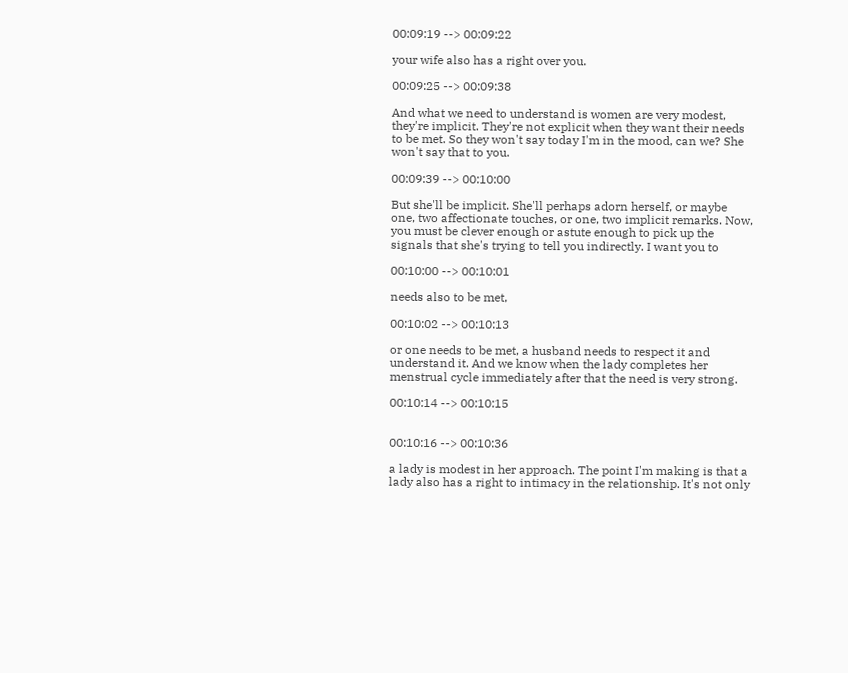00:09:19 --> 00:09:22

your wife also has a right over you.

00:09:25 --> 00:09:38

And what we need to understand is women are very modest, they're implicit. They're not explicit when they want their needs to be met. So they won't say today I'm in the mood, can we? She won't say that to you.

00:09:39 --> 00:10:00

But she'll be implicit. She'll perhaps adorn herself, or maybe one, two affectionate touches, or one, two implicit remarks. Now, you must be clever enough or astute enough to pick up the signals that she's trying to tell you indirectly. I want you to

00:10:00 --> 00:10:01

needs also to be met,

00:10:02 --> 00:10:13

or one needs to be met, a husband needs to respect it and understand it. And we know when the lady completes her menstrual cycle immediately after that the need is very strong.

00:10:14 --> 00:10:15


00:10:16 --> 00:10:36

a lady is modest in her approach. The point I'm making is that a lady also has a right to intimacy in the relationship. It's not only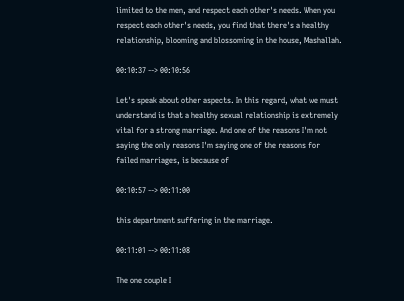limited to the men, and respect each other's needs. When you respect each other's needs, you find that there's a healthy relationship, blooming and blossoming in the house, Mashallah.

00:10:37 --> 00:10:56

Let's speak about other aspects. In this regard, what we must understand is that a healthy sexual relationship is extremely vital for a strong marriage. And one of the reasons I'm not saying the only reasons I'm saying one of the reasons for failed marriages, is because of

00:10:57 --> 00:11:00

this department suffering in the marriage.

00:11:01 --> 00:11:08

The one couple I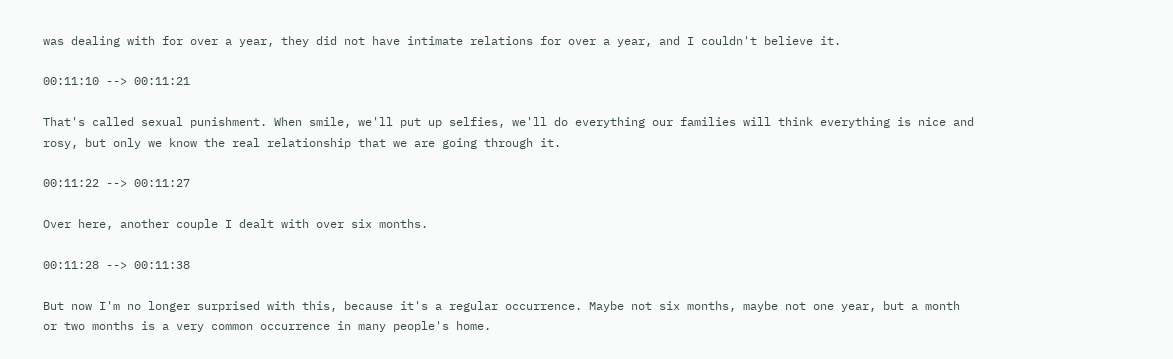was dealing with for over a year, they did not have intimate relations for over a year, and I couldn't believe it.

00:11:10 --> 00:11:21

That's called sexual punishment. When smile, we'll put up selfies, we'll do everything our families will think everything is nice and rosy, but only we know the real relationship that we are going through it.

00:11:22 --> 00:11:27

Over here, another couple I dealt with over six months.

00:11:28 --> 00:11:38

But now I'm no longer surprised with this, because it's a regular occurrence. Maybe not six months, maybe not one year, but a month or two months is a very common occurrence in many people's home.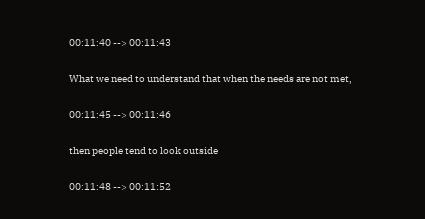00:11:40 --> 00:11:43

What we need to understand that when the needs are not met,

00:11:45 --> 00:11:46

then people tend to look outside

00:11:48 --> 00:11:52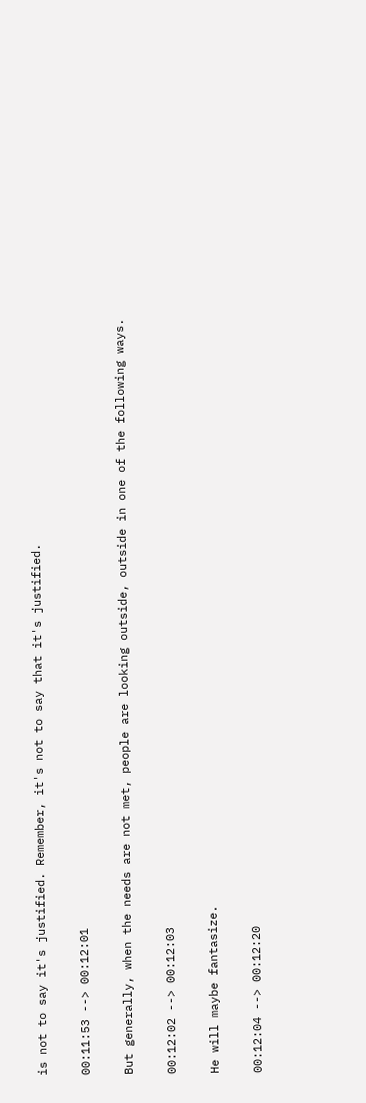is not to say it's justified. Remember, it's not to say that it's justified.

00:11:53 --> 00:12:01

But generally, when the needs are not met, people are looking outside, outside in one of the following ways.

00:12:02 --> 00:12:03

He will maybe fantasize.

00:12:04 --> 00:12:20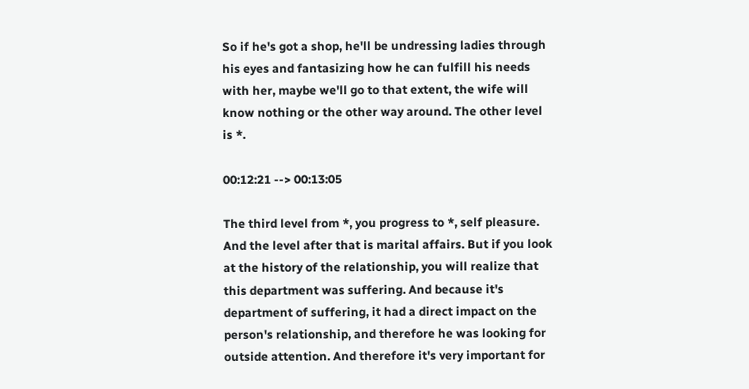So if he's got a shop, he'll be undressing ladies through his eyes and fantasizing how he can fulfill his needs with her, maybe we'll go to that extent, the wife will know nothing or the other way around. The other level is *.

00:12:21 --> 00:13:05

The third level from *, you progress to *, self pleasure. And the level after that is marital affairs. But if you look at the history of the relationship, you will realize that this department was suffering. And because it's department of suffering, it had a direct impact on the person's relationship, and therefore he was looking for outside attention. And therefore it's very important for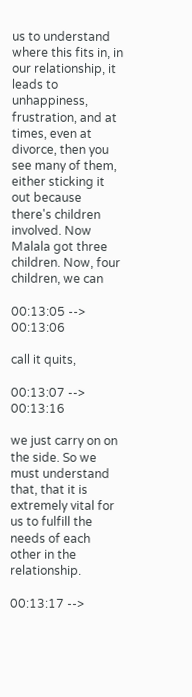us to understand where this fits in, in our relationship, it leads to unhappiness, frustration, and at times, even at divorce, then you see many of them, either sticking it out because there's children involved. Now Malala got three children. Now, four children, we can

00:13:05 --> 00:13:06

call it quits,

00:13:07 --> 00:13:16

we just carry on on the side. So we must understand that, that it is extremely vital for us to fulfill the needs of each other in the relationship.

00:13:17 -->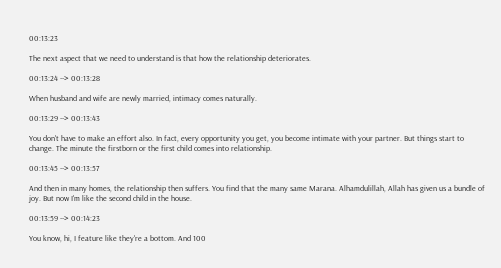00:13:23

The next aspect that we need to understand is that how the relationship deteriorates.

00:13:24 --> 00:13:28

When husband and wife are newly married, intimacy comes naturally.

00:13:29 --> 00:13:43

You don't have to make an effort also. In fact, every opportunity you get, you become intimate with your partner. But things start to change. The minute the firstborn or the first child comes into relationship.

00:13:45 --> 00:13:57

And then in many homes, the relationship then suffers. You find that the many same Marana. Alhamdulillah, Allah has given us a bundle of joy. But now I'm like the second child in the house.

00:13:59 --> 00:14:23

You know, hi, I feature like they're a bottom. And 100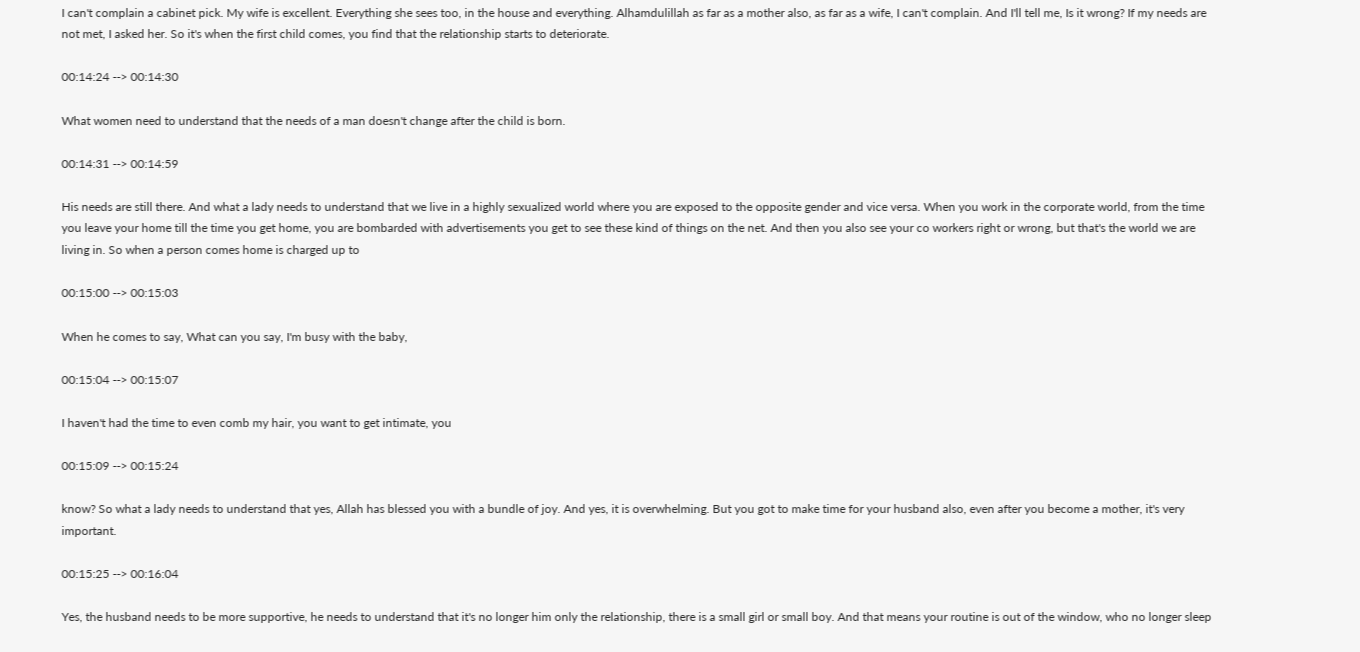I can't complain a cabinet pick. My wife is excellent. Everything she sees too, in the house and everything. Alhamdulillah as far as a mother also, as far as a wife, I can't complain. And I'll tell me, Is it wrong? If my needs are not met, I asked her. So it's when the first child comes, you find that the relationship starts to deteriorate.

00:14:24 --> 00:14:30

What women need to understand that the needs of a man doesn't change after the child is born.

00:14:31 --> 00:14:59

His needs are still there. And what a lady needs to understand that we live in a highly sexualized world where you are exposed to the opposite gender and vice versa. When you work in the corporate world, from the time you leave your home till the time you get home, you are bombarded with advertisements you get to see these kind of things on the net. And then you also see your co workers right or wrong, but that's the world we are living in. So when a person comes home is charged up to

00:15:00 --> 00:15:03

When he comes to say, What can you say, I'm busy with the baby,

00:15:04 --> 00:15:07

I haven't had the time to even comb my hair, you want to get intimate, you

00:15:09 --> 00:15:24

know? So what a lady needs to understand that yes, Allah has blessed you with a bundle of joy. And yes, it is overwhelming. But you got to make time for your husband also, even after you become a mother, it's very important.

00:15:25 --> 00:16:04

Yes, the husband needs to be more supportive, he needs to understand that it's no longer him only the relationship, there is a small girl or small boy. And that means your routine is out of the window, who no longer sleep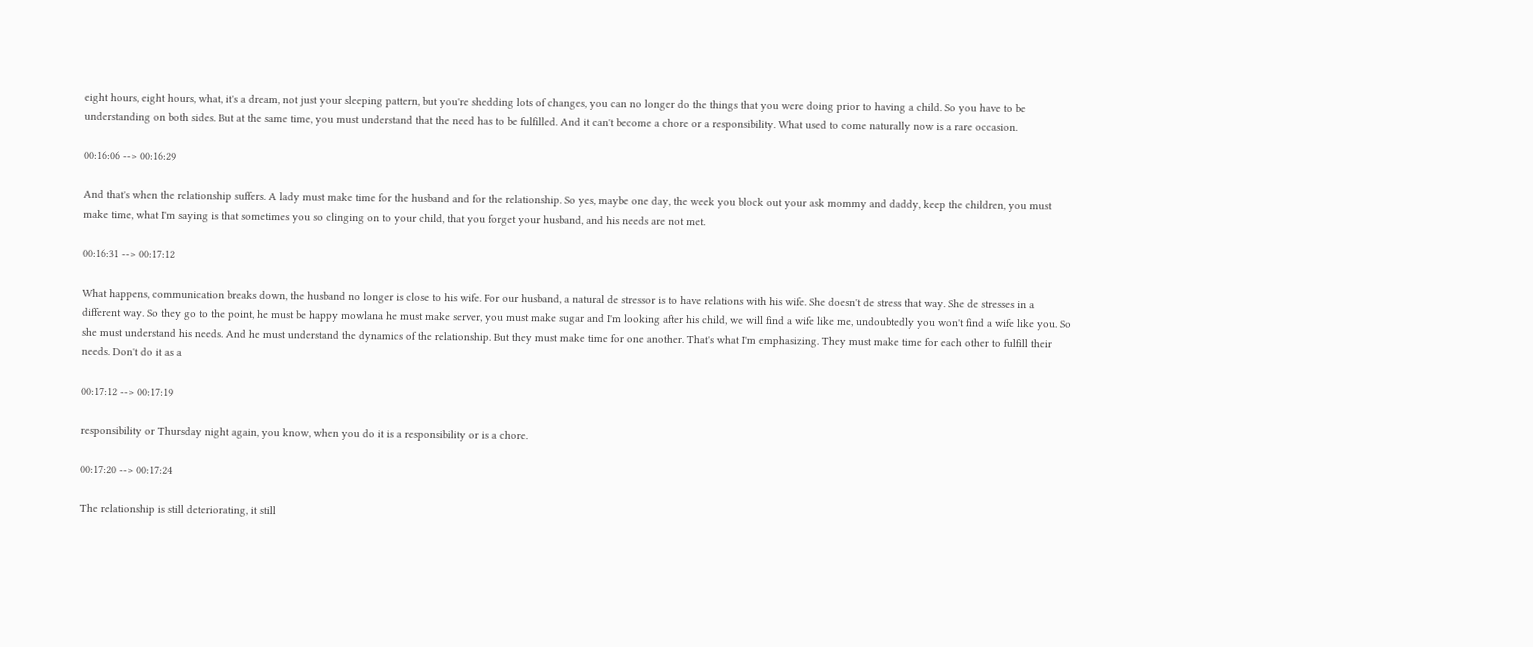eight hours, eight hours, what, it's a dream, not just your sleeping pattern, but you're shedding lots of changes, you can no longer do the things that you were doing prior to having a child. So you have to be understanding on both sides. But at the same time, you must understand that the need has to be fulfilled. And it can't become a chore or a responsibility. What used to come naturally now is a rare occasion.

00:16:06 --> 00:16:29

And that's when the relationship suffers. A lady must make time for the husband and for the relationship. So yes, maybe one day, the week you block out your ask mommy and daddy, keep the children, you must make time, what I'm saying is that sometimes you so clinging on to your child, that you forget your husband, and his needs are not met.

00:16:31 --> 00:17:12

What happens, communication breaks down, the husband no longer is close to his wife. For our husband, a natural de stressor is to have relations with his wife. She doesn't de stress that way. She de stresses in a different way. So they go to the point, he must be happy mowlana he must make server, you must make sugar and I'm looking after his child, we will find a wife like me, undoubtedly you won't find a wife like you. So she must understand his needs. And he must understand the dynamics of the relationship. But they must make time for one another. That's what I'm emphasizing. They must make time for each other to fulfill their needs. Don't do it as a

00:17:12 --> 00:17:19

responsibility or Thursday night again, you know, when you do it is a responsibility or is a chore.

00:17:20 --> 00:17:24

The relationship is still deteriorating, it still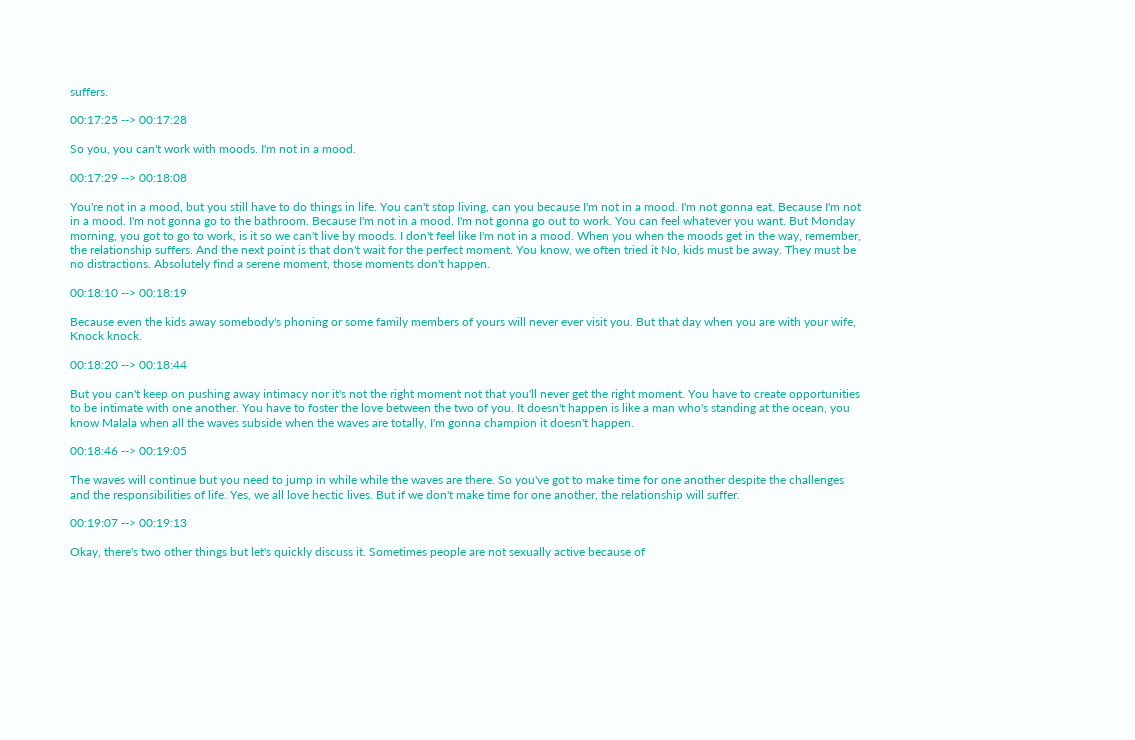suffers.

00:17:25 --> 00:17:28

So you, you can't work with moods. I'm not in a mood.

00:17:29 --> 00:18:08

You're not in a mood, but you still have to do things in life. You can't stop living, can you because I'm not in a mood. I'm not gonna eat. Because I'm not in a mood. I'm not gonna go to the bathroom. Because I'm not in a mood. I'm not gonna go out to work. You can feel whatever you want. But Monday morning, you got to go to work, is it so we can't live by moods. I don't feel like I'm not in a mood. When you when the moods get in the way, remember, the relationship suffers. And the next point is that don't wait for the perfect moment. You know, we often tried it No, kids must be away. They must be no distractions. Absolutely find a serene moment, those moments don't happen.

00:18:10 --> 00:18:19

Because even the kids away somebody's phoning or some family members of yours will never ever visit you. But that day when you are with your wife, Knock knock.

00:18:20 --> 00:18:44

But you can't keep on pushing away intimacy nor it's not the right moment not that you'll never get the right moment. You have to create opportunities to be intimate with one another. You have to foster the love between the two of you. It doesn't happen is like a man who's standing at the ocean, you know Malala when all the waves subside when the waves are totally, I'm gonna champion it doesn't happen.

00:18:46 --> 00:19:05

The waves will continue but you need to jump in while while the waves are there. So you've got to make time for one another despite the challenges and the responsibilities of life. Yes, we all love hectic lives. But if we don't make time for one another, the relationship will suffer.

00:19:07 --> 00:19:13

Okay, there's two other things but let's quickly discuss it. Sometimes people are not sexually active because of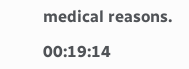medical reasons.

00:19:14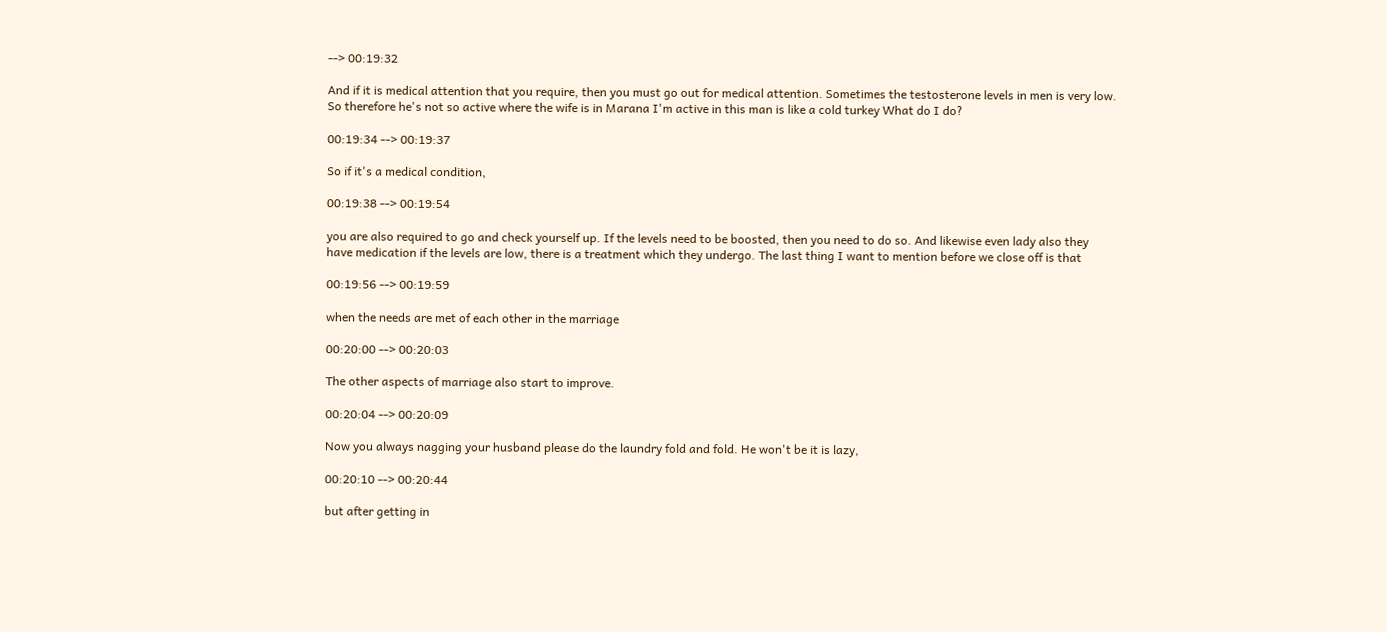--> 00:19:32

And if it is medical attention that you require, then you must go out for medical attention. Sometimes the testosterone levels in men is very low. So therefore he's not so active where the wife is in Marana I'm active in this man is like a cold turkey What do I do?

00:19:34 --> 00:19:37

So if it's a medical condition,

00:19:38 --> 00:19:54

you are also required to go and check yourself up. If the levels need to be boosted, then you need to do so. And likewise even lady also they have medication if the levels are low, there is a treatment which they undergo. The last thing I want to mention before we close off is that

00:19:56 --> 00:19:59

when the needs are met of each other in the marriage

00:20:00 --> 00:20:03

The other aspects of marriage also start to improve.

00:20:04 --> 00:20:09

Now you always nagging your husband please do the laundry fold and fold. He won't be it is lazy,

00:20:10 --> 00:20:44

but after getting in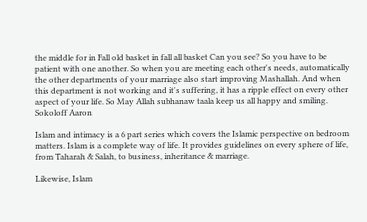the middle for in Fall old basket in fall all basket Can you see? So you have to be patient with one another. So when you are meeting each other's needs, automatically the other departments of your marriage also start improving Mashallah. And when this department is not working and it's suffering, it has a ripple effect on every other aspect of your life. So May Allah subhanaw taala keep us all happy and smiling. Sokoloff Aaron

Islam and intimacy is a 6 part series which covers the Islamic perspective on bedroom matters. Islam is a complete way of life. It provides guidelines on every sphere of life,
from Taharah & Salah, to business, inheritance & marriage.

Likewise, Islam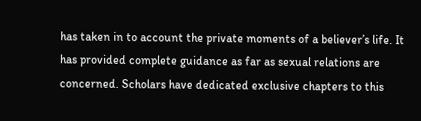has taken in to account the private moments of a believer’s life. It has provided complete guidance as far as sexual relations are concerned. Scholars have dedicated exclusive chapters to this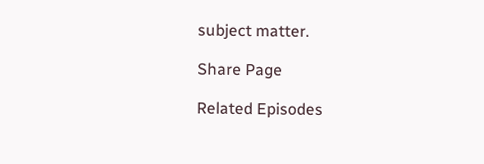subject matter.

Share Page

Related Episodes